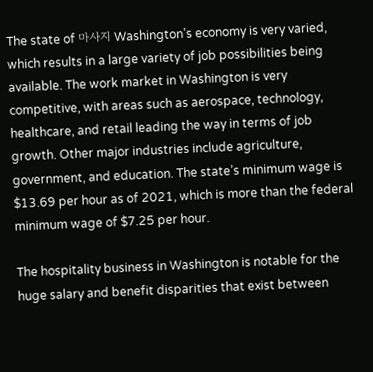The state of 마사지 Washington’s economy is very varied, which results in a large variety of job possibilities being available. The work market in Washington is very competitive, with areas such as aerospace, technology, healthcare, and retail leading the way in terms of job growth. Other major industries include agriculture, government, and education. The state’s minimum wage is $13.69 per hour as of 2021, which is more than the federal minimum wage of $7.25 per hour.

The hospitality business in Washington is notable for the huge salary and benefit disparities that exist between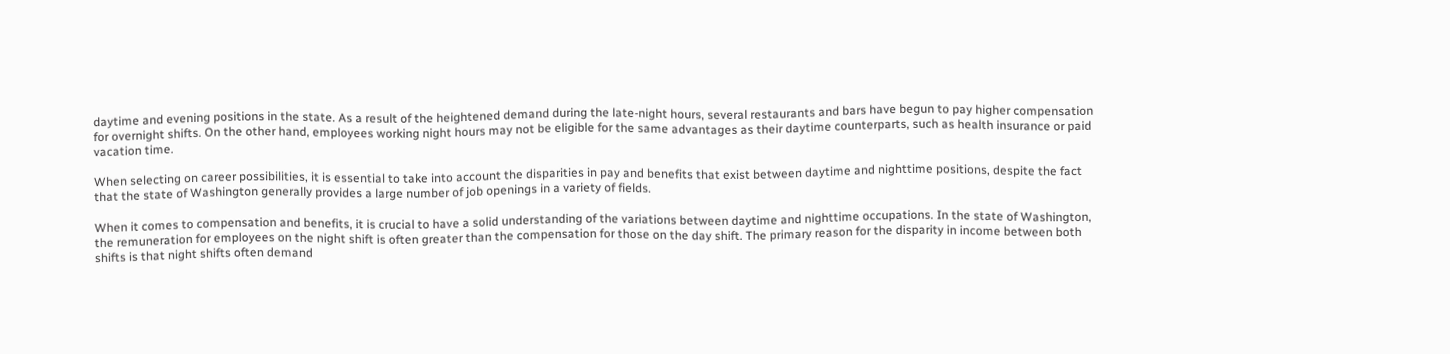daytime and evening positions in the state. As a result of the heightened demand during the late-night hours, several restaurants and bars have begun to pay higher compensation for overnight shifts. On the other hand, employees working night hours may not be eligible for the same advantages as their daytime counterparts, such as health insurance or paid vacation time.

When selecting on career possibilities, it is essential to take into account the disparities in pay and benefits that exist between daytime and nighttime positions, despite the fact that the state of Washington generally provides a large number of job openings in a variety of fields.

When it comes to compensation and benefits, it is crucial to have a solid understanding of the variations between daytime and nighttime occupations. In the state of Washington, the remuneration for employees on the night shift is often greater than the compensation for those on the day shift. The primary reason for the disparity in income between both shifts is that night shifts often demand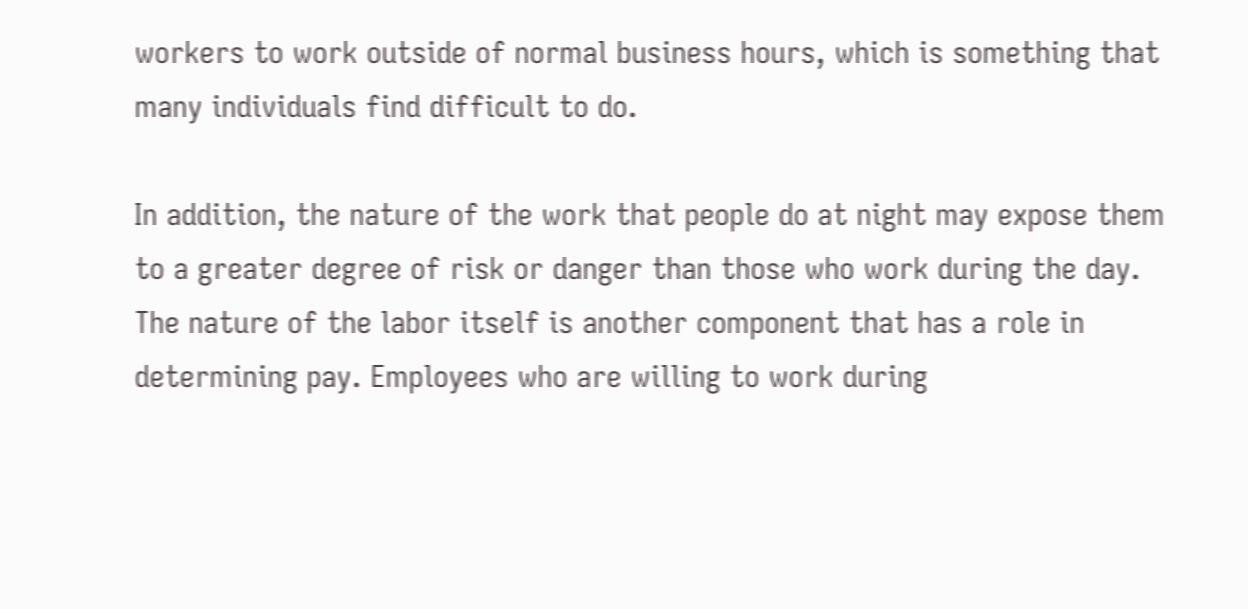workers to work outside of normal business hours, which is something that many individuals find difficult to do.

In addition, the nature of the work that people do at night may expose them to a greater degree of risk or danger than those who work during the day. The nature of the labor itself is another component that has a role in determining pay. Employees who are willing to work during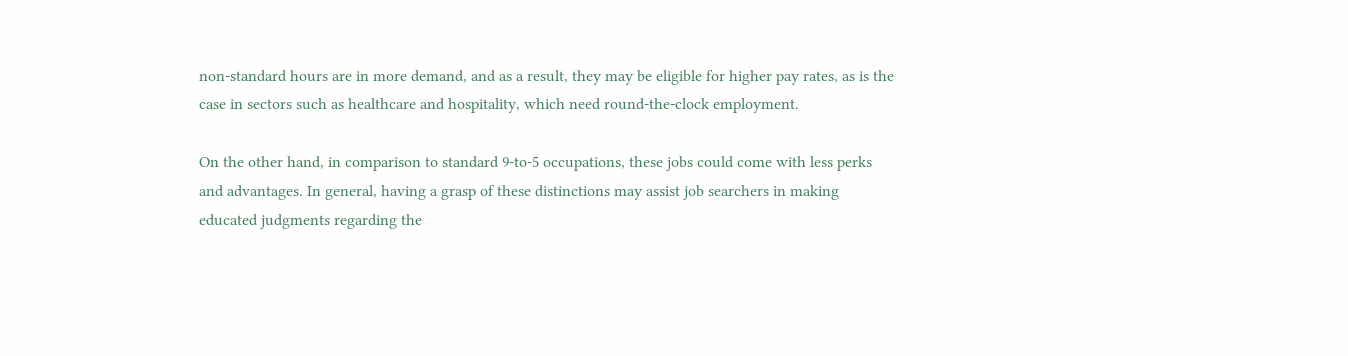non-standard hours are in more demand, and as a result, they may be eligible for higher pay rates, as is the case in sectors such as healthcare and hospitality, which need round-the-clock employment.

On the other hand, in comparison to standard 9-to-5 occupations, these jobs could come with less perks and advantages. In general, having a grasp of these distinctions may assist job searchers in making educated judgments regarding the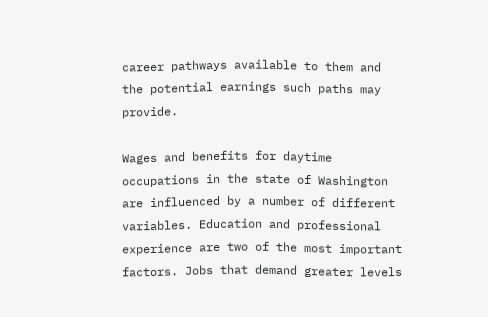career pathways available to them and the potential earnings such paths may provide.

Wages and benefits for daytime occupations in the state of Washington are influenced by a number of different variables. Education and professional experience are two of the most important factors. Jobs that demand greater levels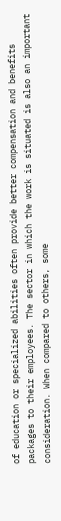of education or specialized abilities often provide better compensation and benefits packages to their employees. The sector in which the work is situated is also an important consideration. When compared to others, some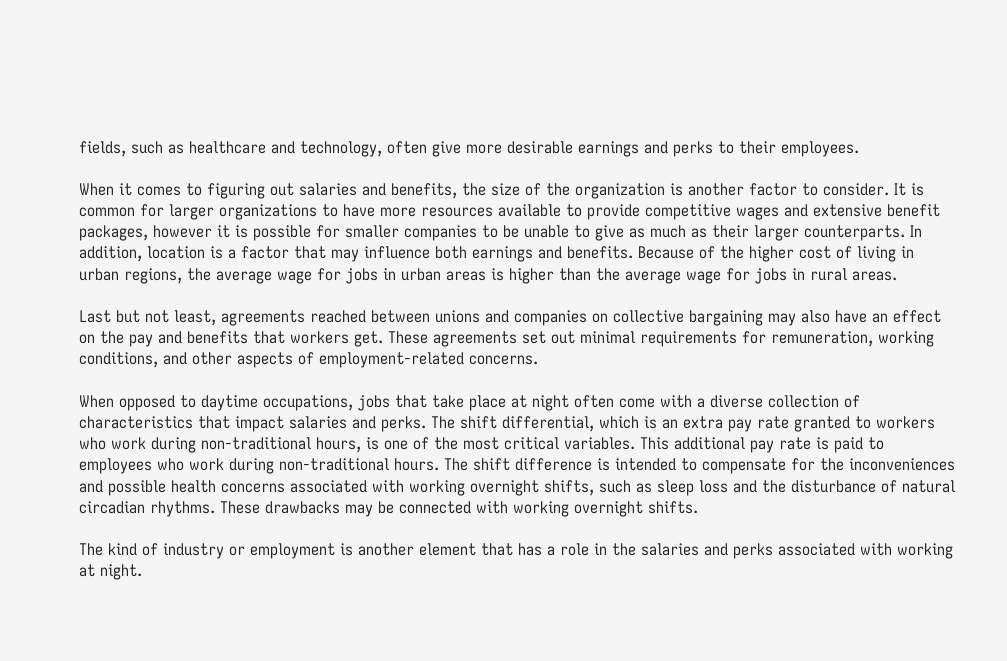fields, such as healthcare and technology, often give more desirable earnings and perks to their employees.

When it comes to figuring out salaries and benefits, the size of the organization is another factor to consider. It is common for larger organizations to have more resources available to provide competitive wages and extensive benefit packages, however it is possible for smaller companies to be unable to give as much as their larger counterparts. In addition, location is a factor that may influence both earnings and benefits. Because of the higher cost of living in urban regions, the average wage for jobs in urban areas is higher than the average wage for jobs in rural areas.

Last but not least, agreements reached between unions and companies on collective bargaining may also have an effect on the pay and benefits that workers get. These agreements set out minimal requirements for remuneration, working conditions, and other aspects of employment-related concerns.

When opposed to daytime occupations, jobs that take place at night often come with a diverse collection of characteristics that impact salaries and perks. The shift differential, which is an extra pay rate granted to workers who work during non-traditional hours, is one of the most critical variables. This additional pay rate is paid to employees who work during non-traditional hours. The shift difference is intended to compensate for the inconveniences and possible health concerns associated with working overnight shifts, such as sleep loss and the disturbance of natural circadian rhythms. These drawbacks may be connected with working overnight shifts.

The kind of industry or employment is another element that has a role in the salaries and perks associated with working at night.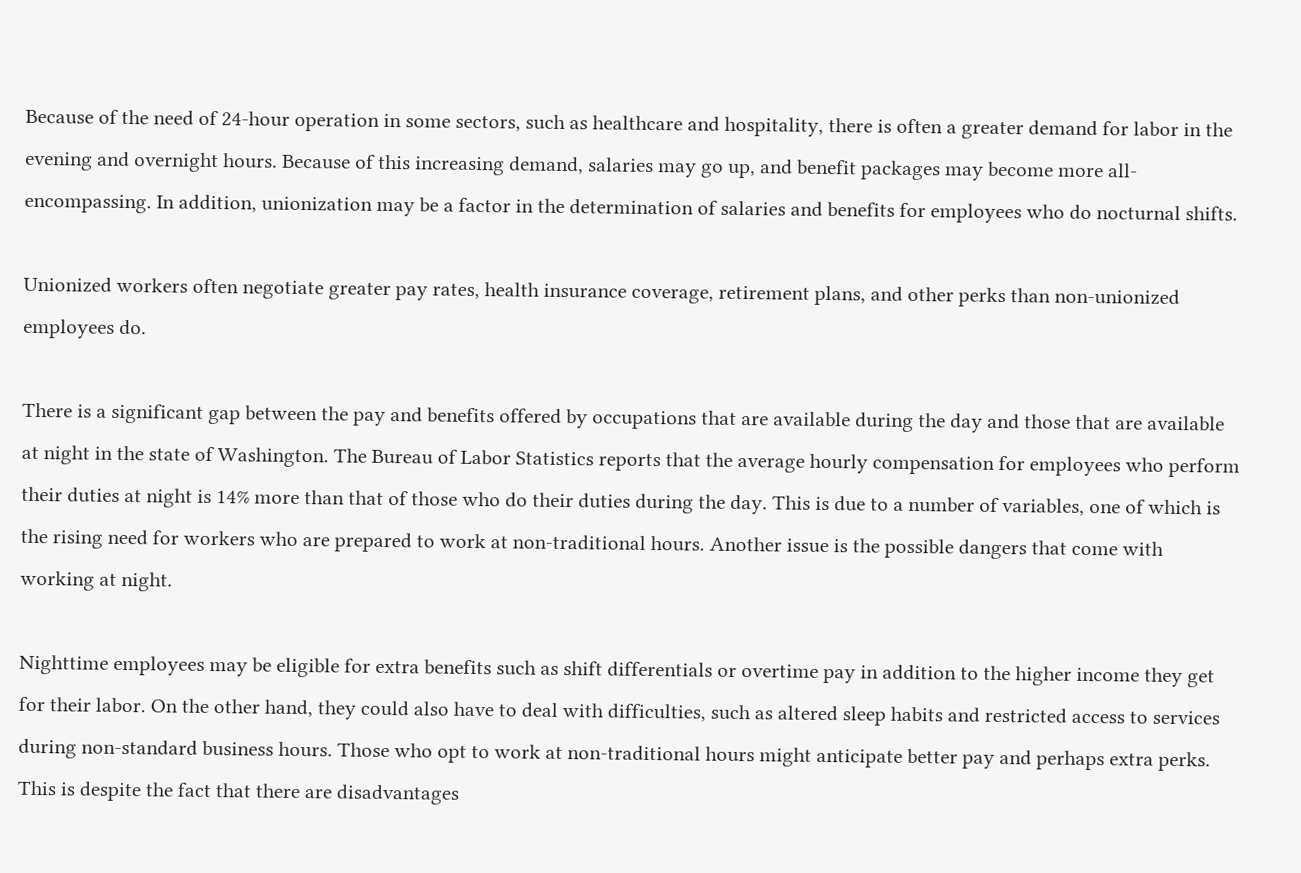Because of the need of 24-hour operation in some sectors, such as healthcare and hospitality, there is often a greater demand for labor in the evening and overnight hours. Because of this increasing demand, salaries may go up, and benefit packages may become more all-encompassing. In addition, unionization may be a factor in the determination of salaries and benefits for employees who do nocturnal shifts.

Unionized workers often negotiate greater pay rates, health insurance coverage, retirement plans, and other perks than non-unionized employees do.

There is a significant gap between the pay and benefits offered by occupations that are available during the day and those that are available at night in the state of Washington. The Bureau of Labor Statistics reports that the average hourly compensation for employees who perform their duties at night is 14% more than that of those who do their duties during the day. This is due to a number of variables, one of which is the rising need for workers who are prepared to work at non-traditional hours. Another issue is the possible dangers that come with working at night.

Nighttime employees may be eligible for extra benefits such as shift differentials or overtime pay in addition to the higher income they get for their labor. On the other hand, they could also have to deal with difficulties, such as altered sleep habits and restricted access to services during non-standard business hours. Those who opt to work at non-traditional hours might anticipate better pay and perhaps extra perks. This is despite the fact that there are disadvantages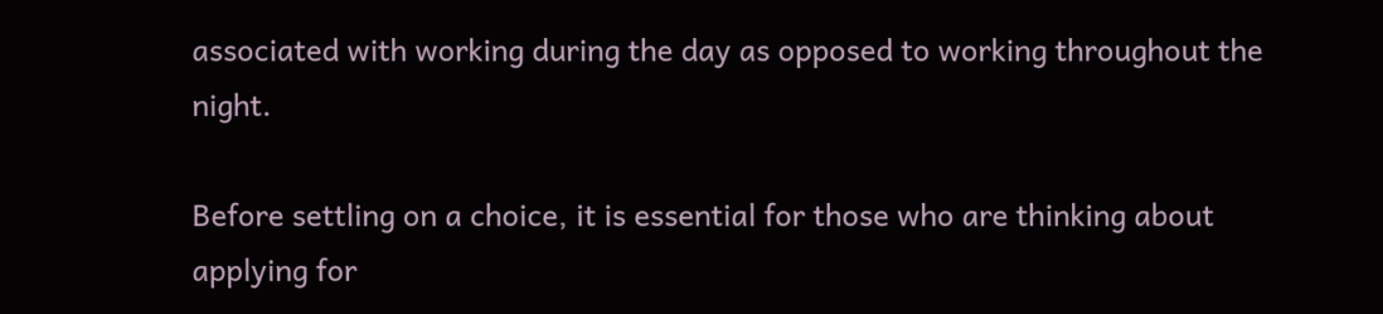associated with working during the day as opposed to working throughout the night.

Before settling on a choice, it is essential for those who are thinking about applying for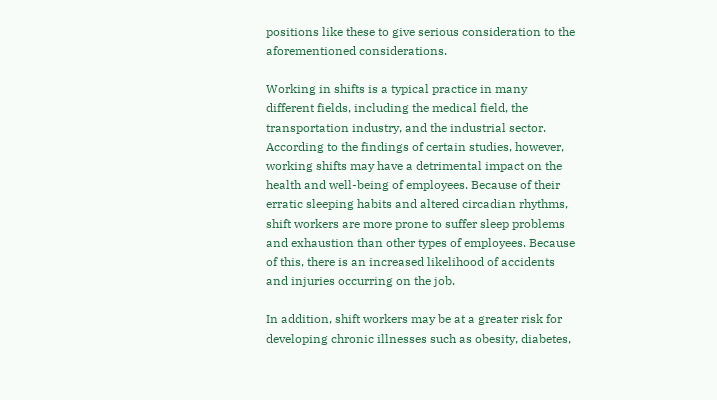positions like these to give serious consideration to the aforementioned considerations.

Working in shifts is a typical practice in many different fields, including the medical field, the transportation industry, and the industrial sector. According to the findings of certain studies, however, working shifts may have a detrimental impact on the health and well-being of employees. Because of their erratic sleeping habits and altered circadian rhythms, shift workers are more prone to suffer sleep problems and exhaustion than other types of employees. Because of this, there is an increased likelihood of accidents and injuries occurring on the job.

In addition, shift workers may be at a greater risk for developing chronic illnesses such as obesity, diabetes,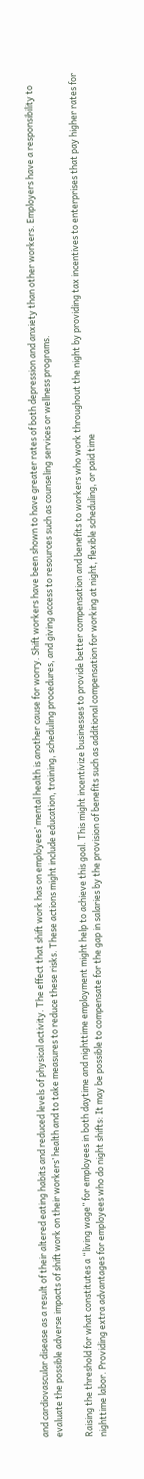and cardiovascular disease as a result of their altered eating habits and reduced levels of physical activity. The effect that shift work has on employees’ mental health is another cause for worry. Shift workers have been shown to have greater rates of both depression and anxiety than other workers. Employers have a responsibility to evaluate the possible adverse impacts of shift work on their workers’ health and to take measures to reduce these risks. These actions might include education, training, scheduling procedures, and giving access to resources such as counseling services or wellness programs.

Raising the threshold for what constitutes a “living wage” for employees in both daytime and nighttime employment might help to achieve this goal. This might incentivize businesses to provide better compensation and benefits to workers who work throughout the night by providing tax incentives to enterprises that pay higher rates for nighttime labor. Providing extra advantages for employees who do night shifts: It may be possible to compensate for the gap in salaries by the provision of benefits such as additional compensation for working at night, flexible scheduling, or paid time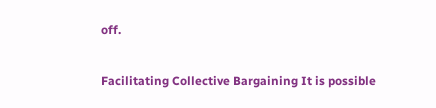off.

Facilitating Collective Bargaining It is possible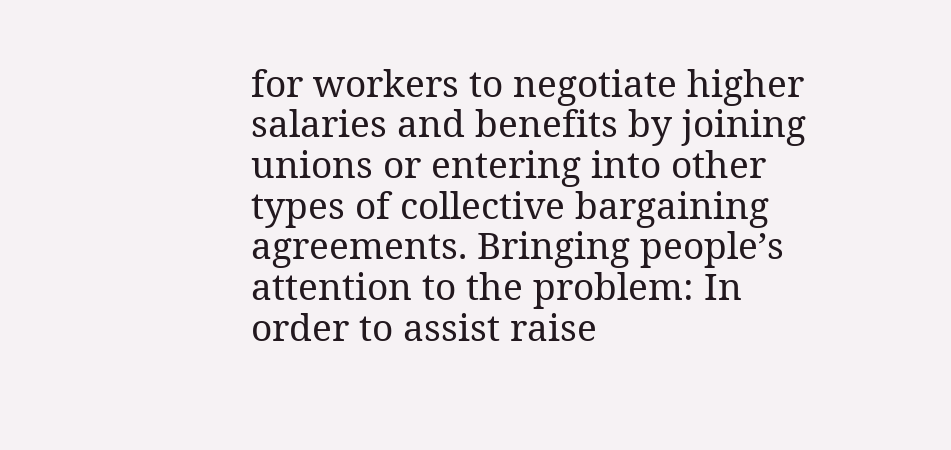for workers to negotiate higher salaries and benefits by joining unions or entering into other types of collective bargaining agreements. Bringing people’s attention to the problem: In order to assist raise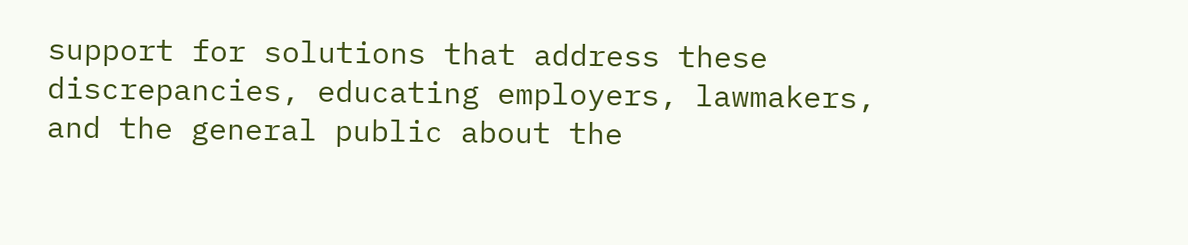support for solutions that address these discrepancies, educating employers, lawmakers, and the general public about the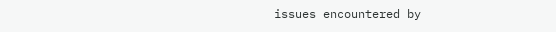issues encountered by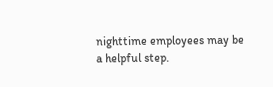nighttime employees may be a helpful step.